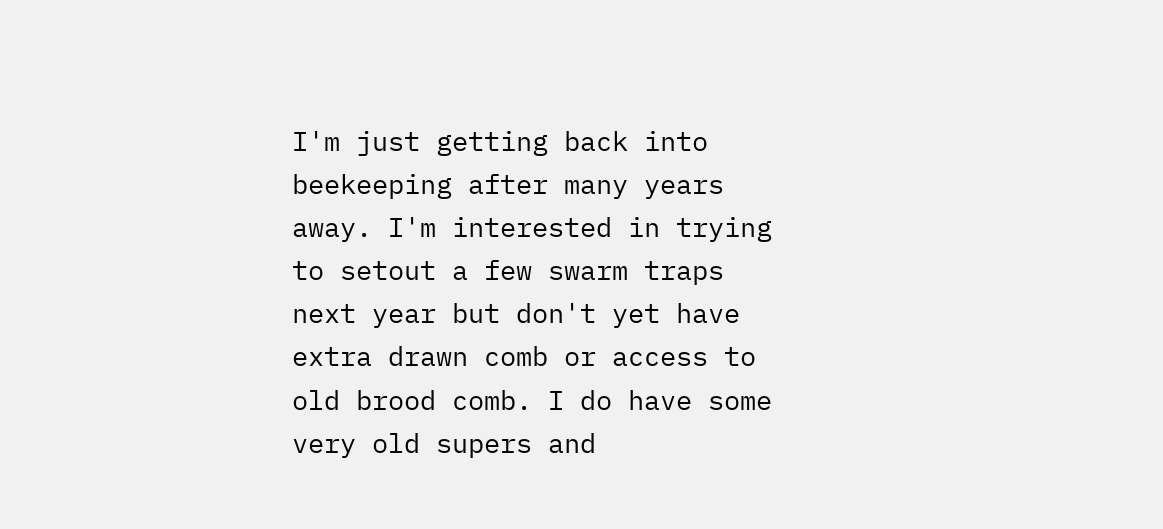I'm just getting back into beekeeping after many years away. I'm interested in trying to setout a few swarm traps next year but don't yet have extra drawn comb or access to old brood comb. I do have some very old supers and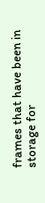frames that have been in storage for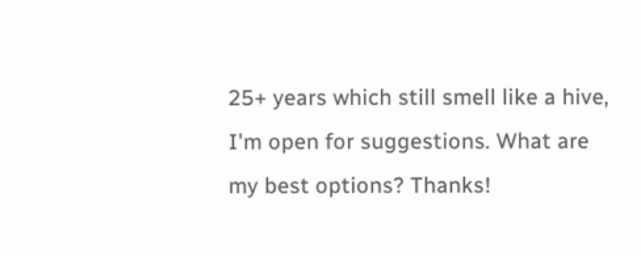25+ years which still smell like a hive, I'm open for suggestions. What are my best options? Thanks!